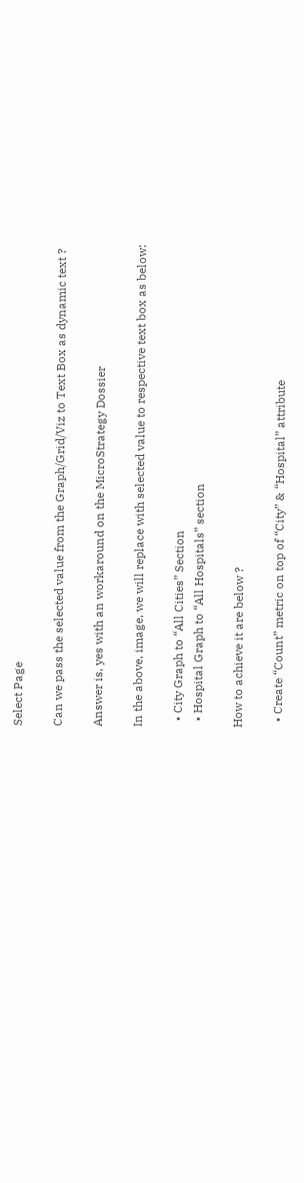Select Page

Can we pass the selected value from the Graph/Grid/Viz to Text Box as dynamic text ?

Answer is, yes with an workaround on the MicroStrategy Dossier

In the above, image, we will replace with selected value to respective text box as below:

  • City Graph to “All Cities” Section
  • Hospital Graph to “All Hospitals” section

How to achieve it are below ?

  • Create “Count” metric on top of “City” & “Hospital” attribute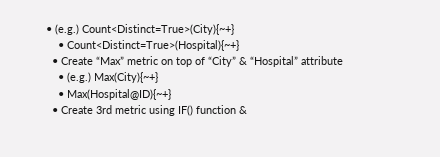• (e.g.) Count<Distinct=True>(City){~+}
    • Count<Distinct=True>(Hospital){~+}
  • Create “Max” metric on top of “City” & “Hospital” attribute
    • (e.g.) Max(City){~+}
    • Max(Hospital@ID){~+}
  • Create 3rd metric using IF() function &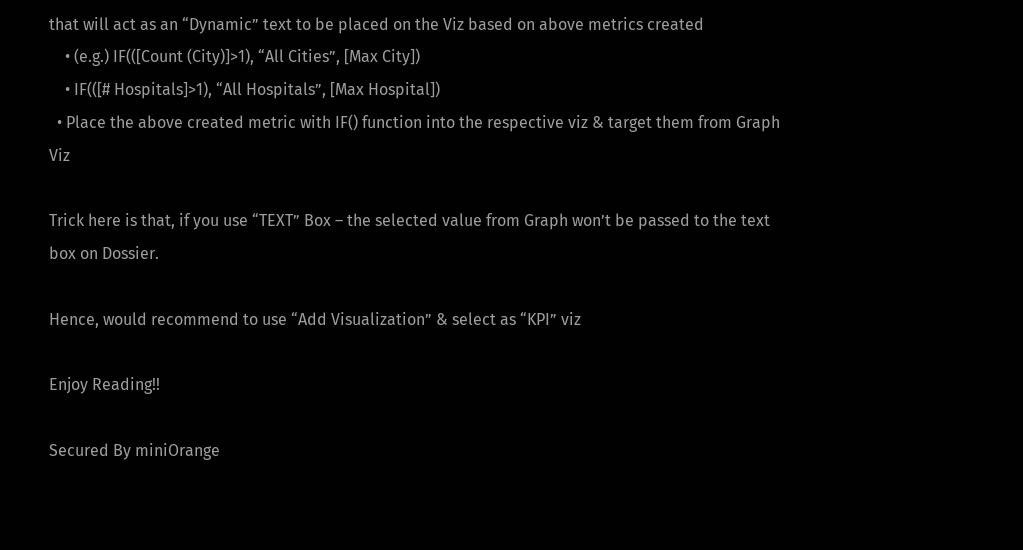that will act as an “Dynamic” text to be placed on the Viz based on above metrics created
    • (e.g.) IF(([Count (City)]>1), “All Cities”, [Max City])
    • IF(([# Hospitals]>1), “All Hospitals”, [Max Hospital])
  • Place the above created metric with IF() function into the respective viz & target them from Graph Viz

Trick here is that, if you use “TEXT” Box – the selected value from Graph won’t be passed to the text box on Dossier.

Hence, would recommend to use “Add Visualization” & select as “KPI” viz

Enjoy Reading!!

Secured By miniOrange